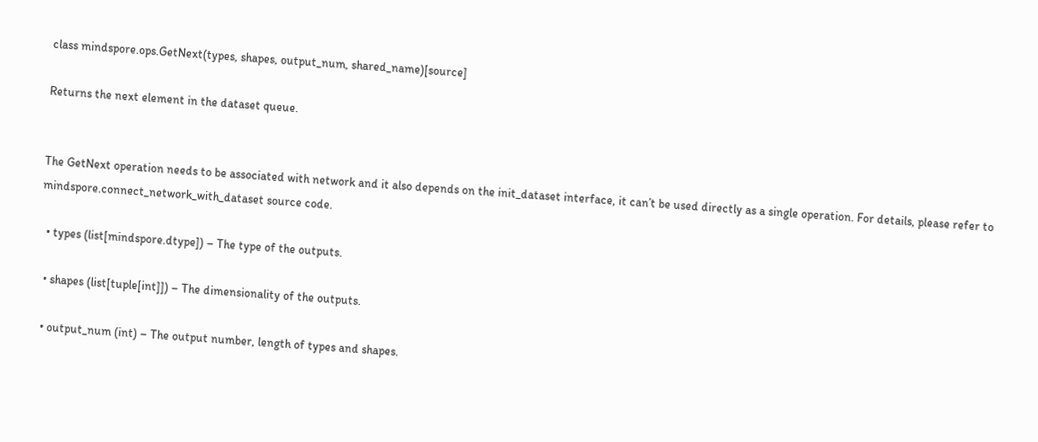class mindspore.ops.GetNext(types, shapes, output_num, shared_name)[source]

Returns the next element in the dataset queue.


The GetNext operation needs to be associated with network and it also depends on the init_dataset interface, it can’t be used directly as a single operation. For details, please refer to mindspore.connect_network_with_dataset source code.

  • types (list[mindspore.dtype]) – The type of the outputs.

  • shapes (list[tuple[int]]) – The dimensionality of the outputs.

  • output_num (int) – The output number, length of types and shapes.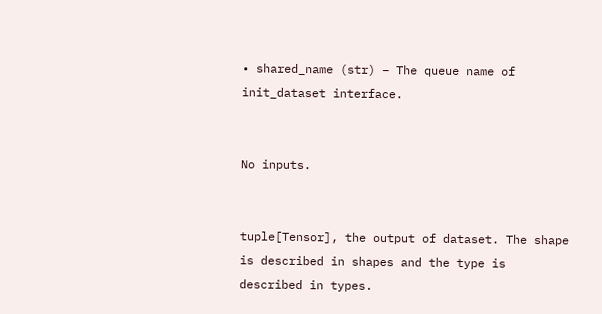• shared_name (str) – The queue name of init_dataset interface.


No inputs.


tuple[Tensor], the output of dataset. The shape is described in shapes and the type is described in types.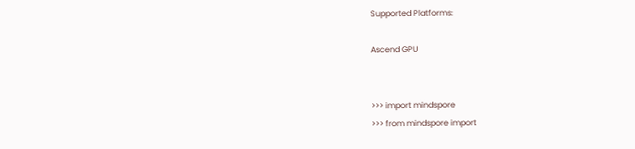Supported Platforms:

Ascend GPU


>>> import mindspore
>>> from mindspore import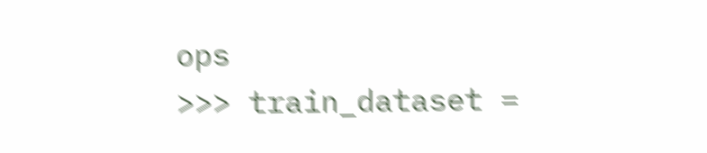ops
>>> train_dataset =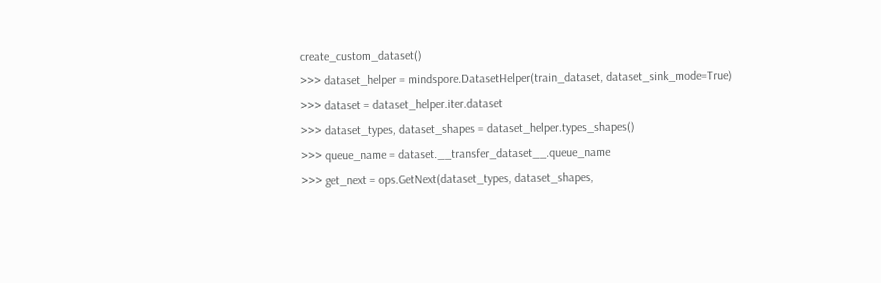create_custom_dataset()
>>> dataset_helper = mindspore.DatasetHelper(train_dataset, dataset_sink_mode=True)
>>> dataset = dataset_helper.iter.dataset
>>> dataset_types, dataset_shapes = dataset_helper.types_shapes()
>>> queue_name = dataset.__transfer_dataset__.queue_name
>>> get_next = ops.GetNext(dataset_types, dataset_shapes,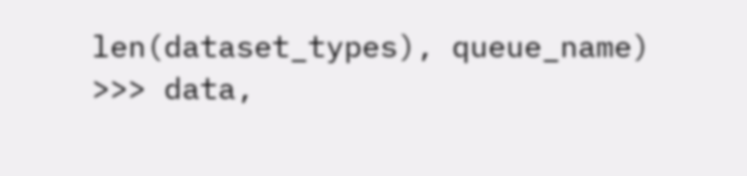len(dataset_types), queue_name)
>>> data,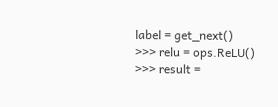label = get_next()
>>> relu = ops.ReLU()
>>> result =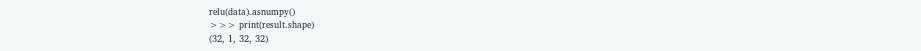relu(data).asnumpy()
>>> print(result.shape)
(32, 1, 32, 32)